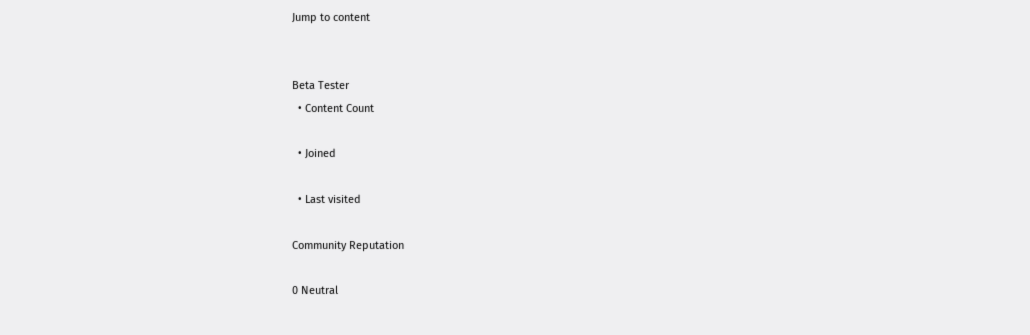Jump to content


Beta Tester
  • Content Count

  • Joined

  • Last visited

Community Reputation

0 Neutral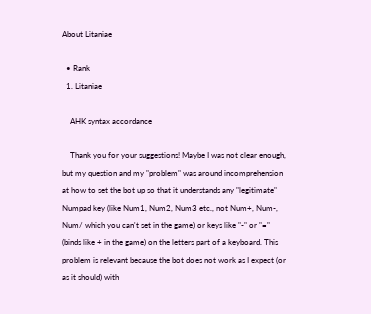About Litaniae

  • Rank
  1. Litaniae

    AHK syntax accordance

    Thank you for your suggestions! Maybe I was not clear enough, but my question and my "problem" was around incomprehension at how to set the bot up so that it understands any "legitimate" Numpad key (like Num1, Num2, Num3 etc., not Num+, Num-, Num/ which you can't set in the game) or keys like "-" or "=" (binds like + in the game) on the letters part of a keyboard. This problem is relevant because the bot does not work as I expect (or as it should) with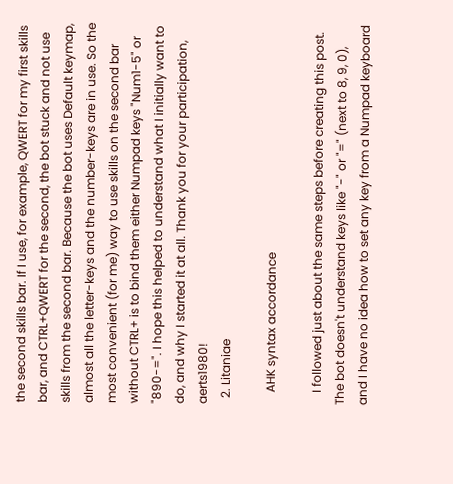the second skills bar. If I use, for example, QWERT for my first skills bar, and CTRL+QWERT for the second, the bot stuck and not use skills from the second bar. Because the bot uses Default keymap, almost all the letter-keys and the number-keys are in use. So the most convenient (for me) way to use skills on the second bar without CTRL+ is to bind them either Numpad keys "Num1-5" or "890-=". I hope this helped to understand what I initially want to do, and why I started it at all. Thank you for your participation, aerts1980!
  2. Litaniae

    AHK syntax accordance

    I followed just about the same steps before creating this post. The bot doesn't understand keys like "-" or "=" (next to 8, 9, 0), and I have no idea how to set any key from a Numpad keyboard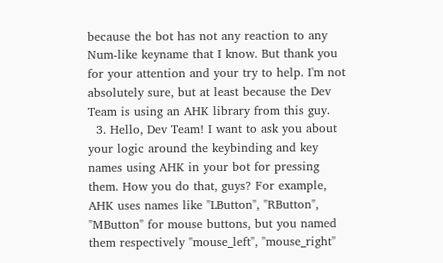because the bot has not any reaction to any Num-like keyname that I know. But thank you for your attention and your try to help. I'm not absolutely sure, but at least because the Dev Team is using an AHK library from this guy.
  3. Hello, Dev Team! I want to ask you about your logic around the keybinding and key names using AHK in your bot for pressing them. How you do that, guys? For example, AHK uses names like "LButton", "RButton", "MButton" for mouse buttons, but you named them respectively "mouse_left", "mouse_right"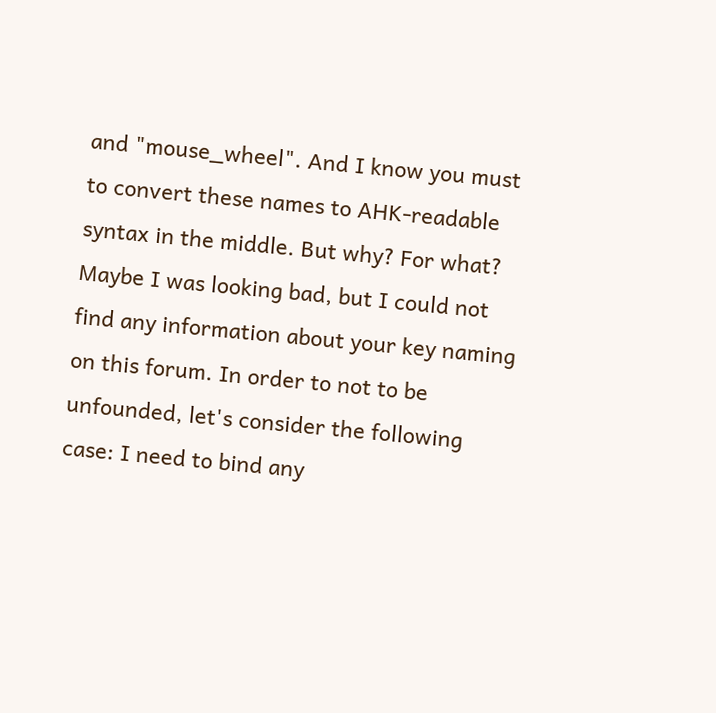and "mouse_wheel". And I know you must to convert these names to AHK-readable syntax in the middle. But why? For what? Maybe I was looking bad, but I could not find any information about your key naming on this forum. In order to not to be unfounded, let's consider the following case: I need to bind any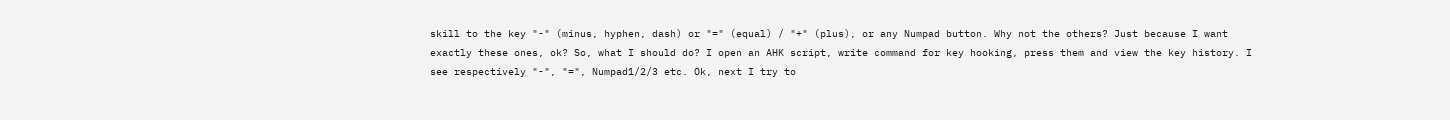skill to the key "-" (minus, hyphen, dash) or "=" (equal) / "+" (plus), or any Numpad button. Why not the others? Just because I want exactly these ones, ok? So, what I should do? I open an AHK script, write command for key hooking, press them and view the key history. I see respectively "-", "=", Numpad1/2/3 etc. Ok, next I try to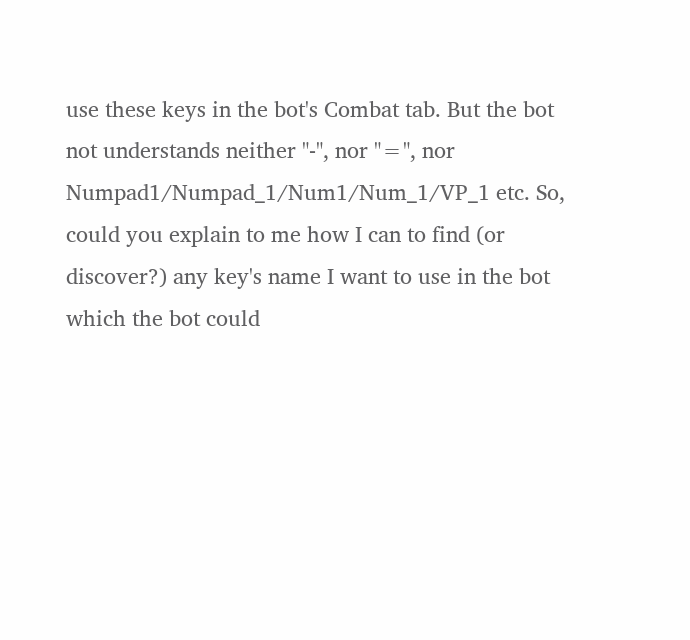use these keys in the bot's Combat tab. But the bot not understands neither "-", nor "=", nor Numpad1/Numpad_1/Num1/Num_1/VP_1 etc. So, could you explain to me how I can to find (or discover?) any key's name I want to use in the bot which the bot could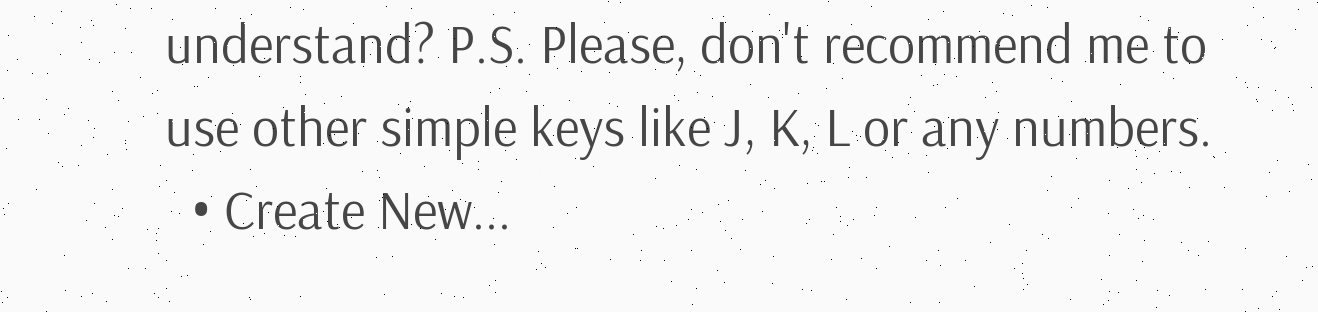understand? P.S. Please, don't recommend me to use other simple keys like J, K, L or any numbers.
  • Create New...